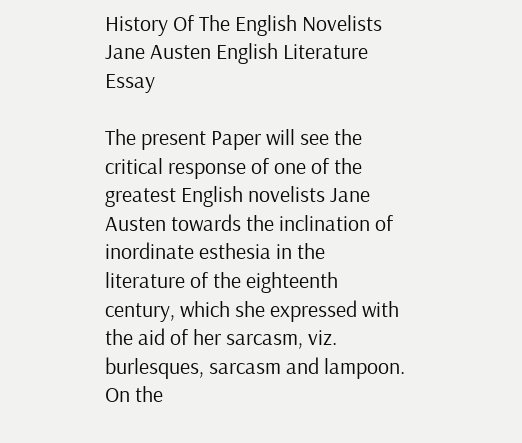History Of The English Novelists Jane Austen English Literature Essay

The present Paper will see the critical response of one of the greatest English novelists Jane Austen towards the inclination of inordinate esthesia in the literature of the eighteenth century, which she expressed with the aid of her sarcasm, viz. burlesques, sarcasm and lampoon. On the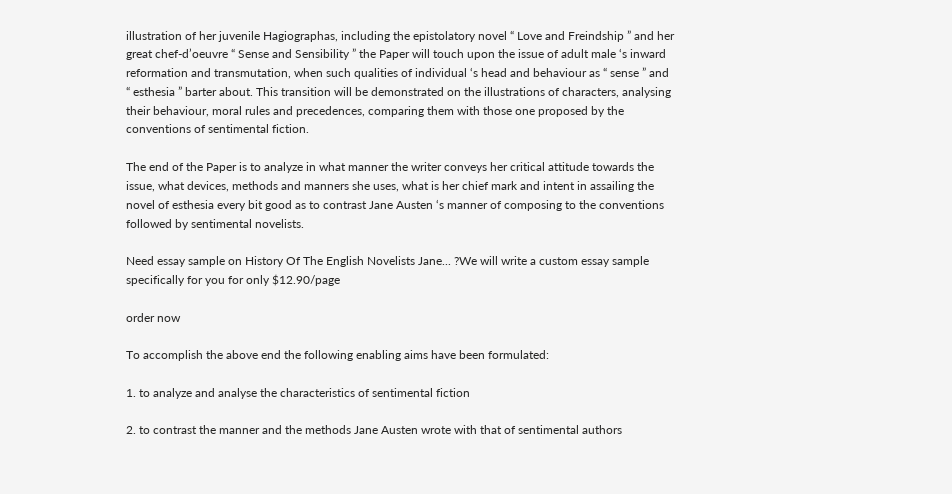illustration of her juvenile Hagiographas, including the epistolatory novel “ Love and Freindship ” and her great chef-d’oeuvre “ Sense and Sensibility ” the Paper will touch upon the issue of adult male ‘s inward reformation and transmutation, when such qualities of individual ‘s head and behaviour as “ sense ” and “ esthesia ” barter about. This transition will be demonstrated on the illustrations of characters, analysing their behaviour, moral rules and precedences, comparing them with those one proposed by the conventions of sentimental fiction.

The end of the Paper is to analyze in what manner the writer conveys her critical attitude towards the issue, what devices, methods and manners she uses, what is her chief mark and intent in assailing the novel of esthesia every bit good as to contrast Jane Austen ‘s manner of composing to the conventions followed by sentimental novelists.

Need essay sample on History Of The English Novelists Jane... ?We will write a custom essay sample specifically for you for only $12.90/page

order now

To accomplish the above end the following enabling aims have been formulated:

1. to analyze and analyse the characteristics of sentimental fiction

2. to contrast the manner and the methods Jane Austen wrote with that of sentimental authors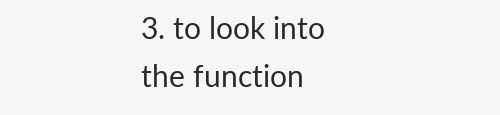3. to look into the function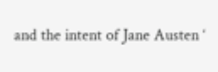and the intent of Jane Austen ‘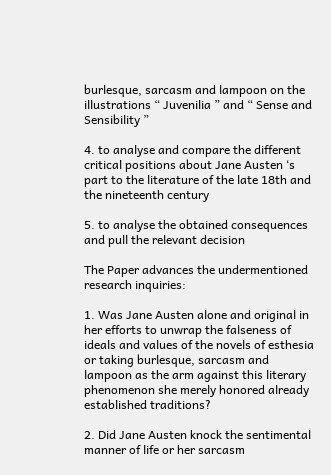burlesque, sarcasm and lampoon on the illustrations “ Juvenilia ” and “ Sense and Sensibility ”

4. to analyse and compare the different critical positions about Jane Austen ‘s part to the literature of the late 18th and the nineteenth century

5. to analyse the obtained consequences and pull the relevant decision

The Paper advances the undermentioned research inquiries:

1. Was Jane Austen alone and original in her efforts to unwrap the falseness of ideals and values of the novels of esthesia or taking burlesque, sarcasm and lampoon as the arm against this literary phenomenon she merely honored already established traditions?

2. Did Jane Austen knock the sentimental manner of life or her sarcasm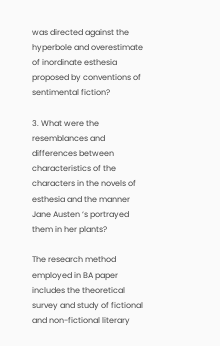was directed against the hyperbole and overestimate of inordinate esthesia proposed by conventions of sentimental fiction?

3. What were the resemblances and differences between characteristics of the characters in the novels of esthesia and the manner Jane Austen ‘s portrayed them in her plants?

The research method employed in BA paper includes the theoretical survey and study of fictional and non-fictional literary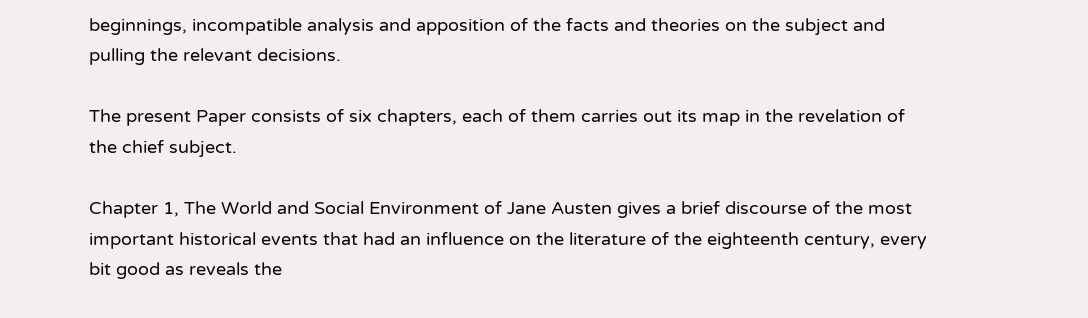beginnings, incompatible analysis and apposition of the facts and theories on the subject and pulling the relevant decisions.

The present Paper consists of six chapters, each of them carries out its map in the revelation of the chief subject.

Chapter 1, The World and Social Environment of Jane Austen gives a brief discourse of the most important historical events that had an influence on the literature of the eighteenth century, every bit good as reveals the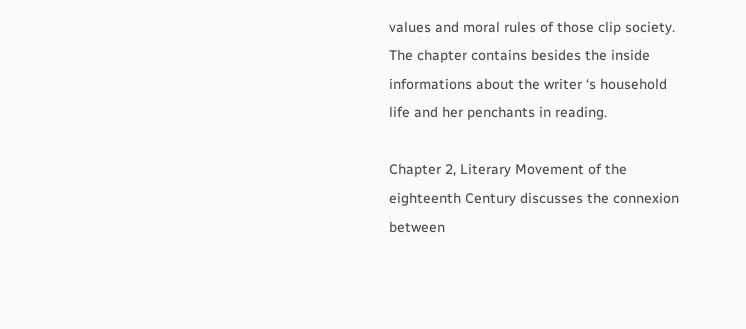values and moral rules of those clip society. The chapter contains besides the inside informations about the writer ‘s household life and her penchants in reading.

Chapter 2, Literary Movement of the eighteenth Century discusses the connexion between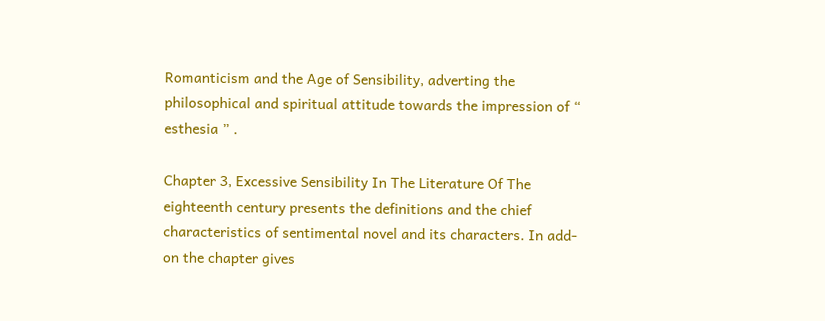Romanticism and the Age of Sensibility, adverting the philosophical and spiritual attitude towards the impression of “ esthesia ” .

Chapter 3, Excessive Sensibility In The Literature Of The eighteenth century presents the definitions and the chief characteristics of sentimental novel and its characters. In add-on the chapter gives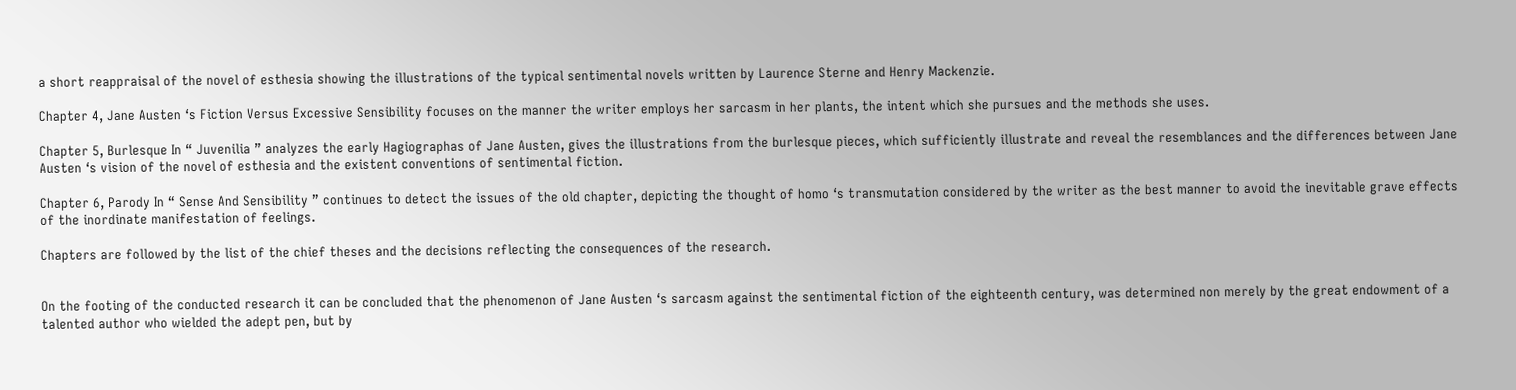a short reappraisal of the novel of esthesia showing the illustrations of the typical sentimental novels written by Laurence Sterne and Henry Mackenzie.

Chapter 4, Jane Austen ‘s Fiction Versus Excessive Sensibility focuses on the manner the writer employs her sarcasm in her plants, the intent which she pursues and the methods she uses.

Chapter 5, Burlesque In “ Juvenilia ” analyzes the early Hagiographas of Jane Austen, gives the illustrations from the burlesque pieces, which sufficiently illustrate and reveal the resemblances and the differences between Jane Austen ‘s vision of the novel of esthesia and the existent conventions of sentimental fiction.

Chapter 6, Parody In “ Sense And Sensibility ” continues to detect the issues of the old chapter, depicting the thought of homo ‘s transmutation considered by the writer as the best manner to avoid the inevitable grave effects of the inordinate manifestation of feelings.

Chapters are followed by the list of the chief theses and the decisions reflecting the consequences of the research.


On the footing of the conducted research it can be concluded that the phenomenon of Jane Austen ‘s sarcasm against the sentimental fiction of the eighteenth century, was determined non merely by the great endowment of a talented author who wielded the adept pen, but by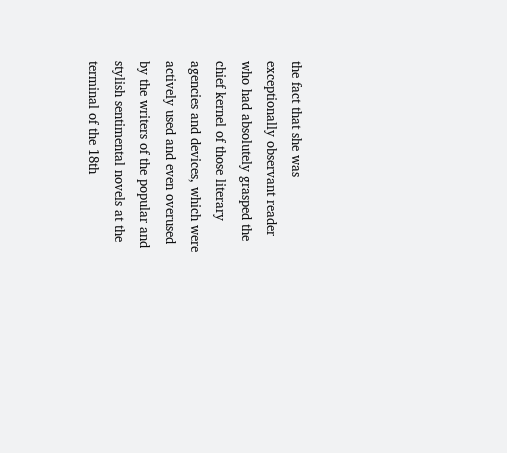the fact that she was exceptionally observant reader who had absolutely grasped the chief kernel of those literary agencies and devices, which were actively used and even overused by the writers of the popular and stylish sentimental novels at the terminal of the 18th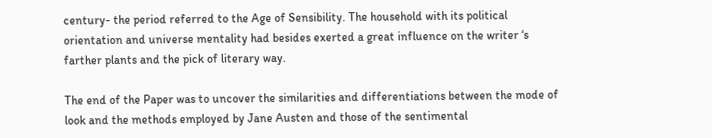century- the period referred to the Age of Sensibility. The household with its political orientation and universe mentality had besides exerted a great influence on the writer ‘s farther plants and the pick of literary way.

The end of the Paper was to uncover the similarities and differentiations between the mode of look and the methods employed by Jane Austen and those of the sentimental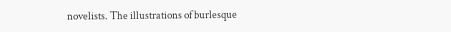novelists. The illustrations of burlesque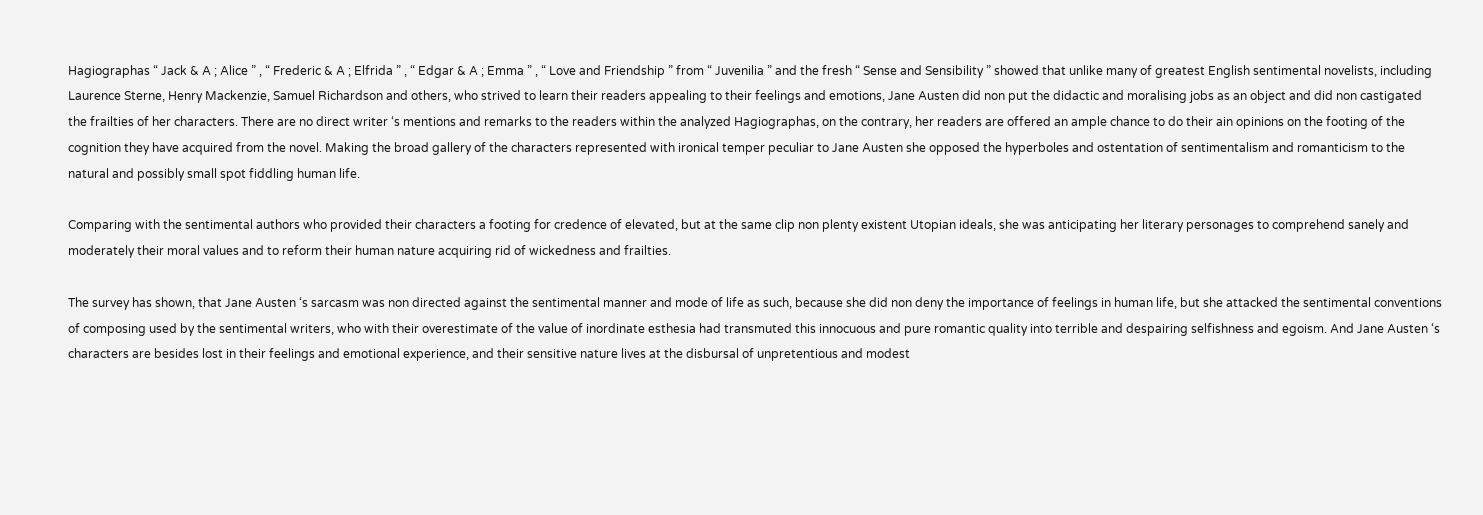Hagiographas “ Jack & A ; Alice ” , “ Frederic & A ; Elfrida ” , “ Edgar & A ; Emma ” , “ Love and Friendship ” from “ Juvenilia ” and the fresh “ Sense and Sensibility ” showed that unlike many of greatest English sentimental novelists, including Laurence Sterne, Henry Mackenzie, Samuel Richardson and others, who strived to learn their readers appealing to their feelings and emotions, Jane Austen did non put the didactic and moralising jobs as an object and did non castigated the frailties of her characters. There are no direct writer ‘s mentions and remarks to the readers within the analyzed Hagiographas, on the contrary, her readers are offered an ample chance to do their ain opinions on the footing of the cognition they have acquired from the novel. Making the broad gallery of the characters represented with ironical temper peculiar to Jane Austen she opposed the hyperboles and ostentation of sentimentalism and romanticism to the natural and possibly small spot fiddling human life.

Comparing with the sentimental authors who provided their characters a footing for credence of elevated, but at the same clip non plenty existent Utopian ideals, she was anticipating her literary personages to comprehend sanely and moderately their moral values and to reform their human nature acquiring rid of wickedness and frailties.

The survey has shown, that Jane Austen ‘s sarcasm was non directed against the sentimental manner and mode of life as such, because she did non deny the importance of feelings in human life, but she attacked the sentimental conventions of composing used by the sentimental writers, who with their overestimate of the value of inordinate esthesia had transmuted this innocuous and pure romantic quality into terrible and despairing selfishness and egoism. And Jane Austen ‘s characters are besides lost in their feelings and emotional experience, and their sensitive nature lives at the disbursal of unpretentious and modest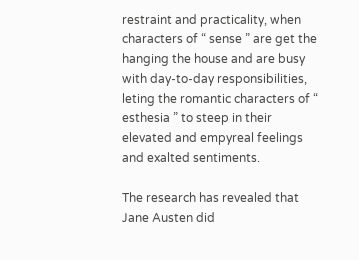restraint and practicality, when characters of “ sense ” are get the hanging the house and are busy with day-to-day responsibilities, leting the romantic characters of “ esthesia ” to steep in their elevated and empyreal feelings and exalted sentiments.

The research has revealed that Jane Austen did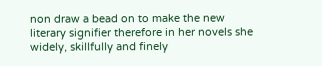non draw a bead on to make the new literary signifier therefore in her novels she widely, skillfully and finely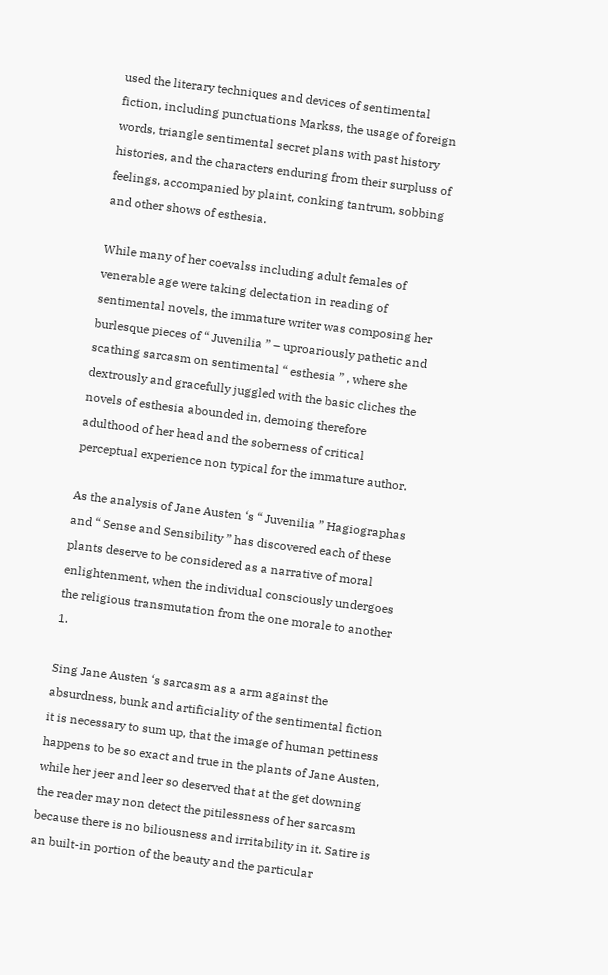used the literary techniques and devices of sentimental fiction, including punctuations Markss, the usage of foreign words, triangle sentimental secret plans with past history histories, and the characters enduring from their surpluss of feelings, accompanied by plaint, conking tantrum, sobbing and other shows of esthesia.

While many of her coevalss including adult females of venerable age were taking delectation in reading of sentimental novels, the immature writer was composing her burlesque pieces of “ Juvenilia ” – uproariously pathetic and scathing sarcasm on sentimental “ esthesia ” , where she dextrously and gracefully juggled with the basic cliches the novels of esthesia abounded in, demoing therefore adulthood of her head and the soberness of critical perceptual experience non typical for the immature author.

As the analysis of Jane Austen ‘s “ Juvenilia ” Hagiographas and “ Sense and Sensibility ” has discovered each of these plants deserve to be considered as a narrative of moral enlightenment, when the individual consciously undergoes the religious transmutation from the one morale to another 1.

Sing Jane Austen ‘s sarcasm as a arm against the absurdness, bunk and artificiality of the sentimental fiction it is necessary to sum up, that the image of human pettiness happens to be so exact and true in the plants of Jane Austen, while her jeer and leer so deserved that at the get downing the reader may non detect the pitilessness of her sarcasm because there is no biliousness and irritability in it. Satire is an built-in portion of the beauty and the particular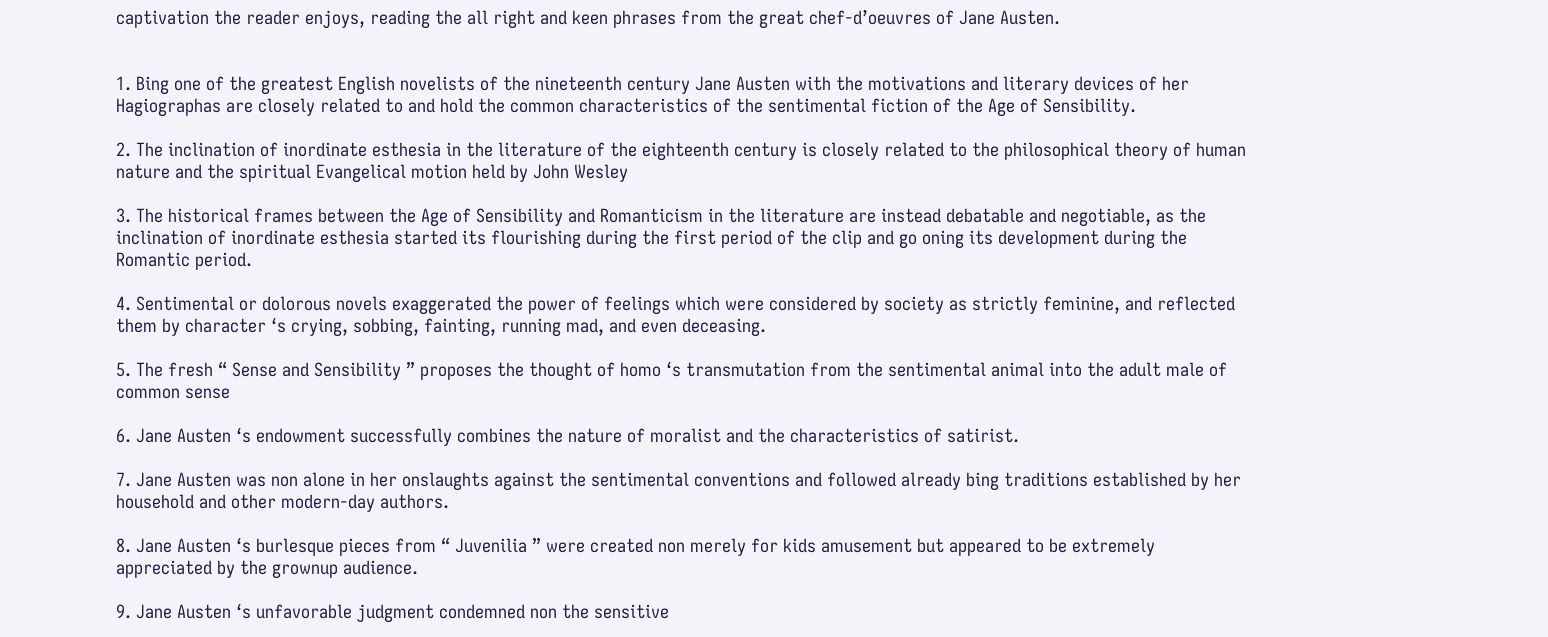captivation the reader enjoys, reading the all right and keen phrases from the great chef-d’oeuvres of Jane Austen.


1. Bing one of the greatest English novelists of the nineteenth century Jane Austen with the motivations and literary devices of her Hagiographas are closely related to and hold the common characteristics of the sentimental fiction of the Age of Sensibility.

2. The inclination of inordinate esthesia in the literature of the eighteenth century is closely related to the philosophical theory of human nature and the spiritual Evangelical motion held by John Wesley

3. The historical frames between the Age of Sensibility and Romanticism in the literature are instead debatable and negotiable, as the inclination of inordinate esthesia started its flourishing during the first period of the clip and go oning its development during the Romantic period.

4. Sentimental or dolorous novels exaggerated the power of feelings which were considered by society as strictly feminine, and reflected them by character ‘s crying, sobbing, fainting, running mad, and even deceasing.

5. The fresh “ Sense and Sensibility ” proposes the thought of homo ‘s transmutation from the sentimental animal into the adult male of common sense

6. Jane Austen ‘s endowment successfully combines the nature of moralist and the characteristics of satirist.

7. Jane Austen was non alone in her onslaughts against the sentimental conventions and followed already bing traditions established by her household and other modern-day authors.

8. Jane Austen ‘s burlesque pieces from “ Juvenilia ” were created non merely for kids amusement but appeared to be extremely appreciated by the grownup audience.

9. Jane Austen ‘s unfavorable judgment condemned non the sensitive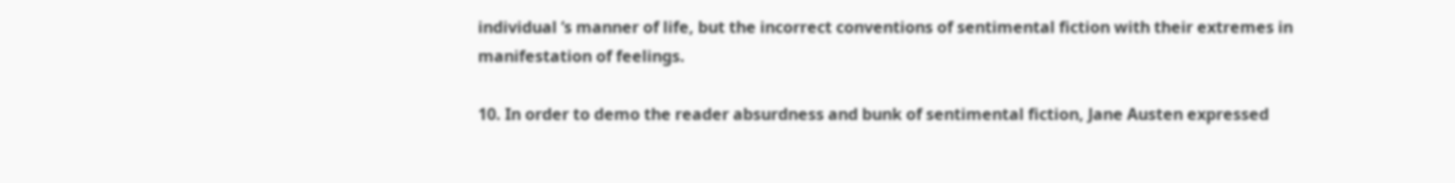individual ‘s manner of life, but the incorrect conventions of sentimental fiction with their extremes in manifestation of feelings.

10. In order to demo the reader absurdness and bunk of sentimental fiction, Jane Austen expressed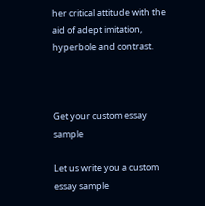her critical attitude with the aid of adept imitation, hyperbole and contrast.



Get your custom essay sample

Let us write you a custom essay sample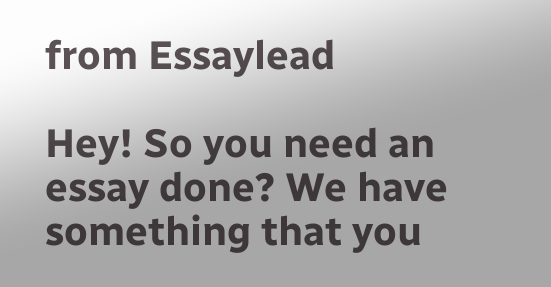from Essaylead

Hey! So you need an essay done? We have something that you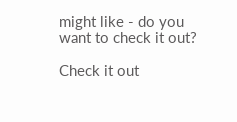might like - do you want to check it out?

Check it out